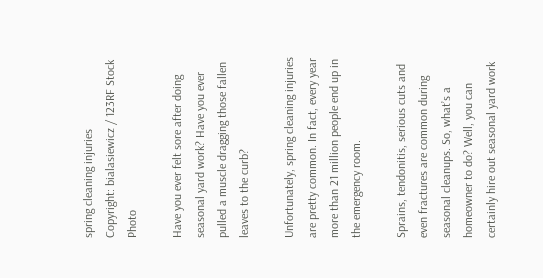spring cleaning injuries
Copyright: bialasiewicz / 123RF Stock Photo

Have you ever felt sore after doing seasonal yard work? Have you ever pulled a muscle dragging those fallen leaves to the curb?

Unfortunately, spring cleaning injuries are pretty common. In fact, every year more than 21 million people end up in the emergency room.

Sprains, tendonitis, serious cuts and even fractures are common during seasonal cleanups. So, what’s a homeowner to do? Well, you can certainly hire out seasonal yard work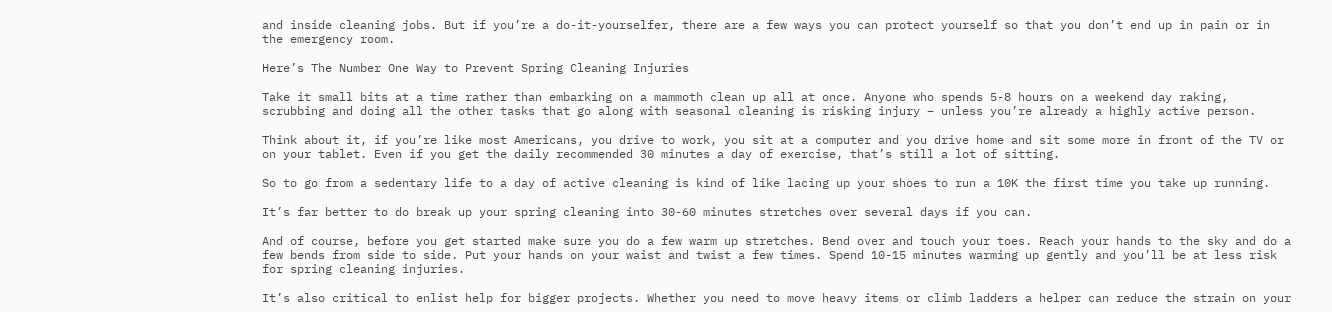and inside cleaning jobs. But if you’re a do-it-yourselfer, there are a few ways you can protect yourself so that you don’t end up in pain or in the emergency room.

Here’s The Number One Way to Prevent Spring Cleaning Injuries

Take it small bits at a time rather than embarking on a mammoth clean up all at once. Anyone who spends 5-8 hours on a weekend day raking, scrubbing and doing all the other tasks that go along with seasonal cleaning is risking injury – unless you’re already a highly active person.

Think about it, if you’re like most Americans, you drive to work, you sit at a computer and you drive home and sit some more in front of the TV or on your tablet. Even if you get the daily recommended 30 minutes a day of exercise, that’s still a lot of sitting.

So to go from a sedentary life to a day of active cleaning is kind of like lacing up your shoes to run a 10K the first time you take up running.

It’s far better to do break up your spring cleaning into 30-60 minutes stretches over several days if you can.

And of course, before you get started make sure you do a few warm up stretches. Bend over and touch your toes. Reach your hands to the sky and do a few bends from side to side. Put your hands on your waist and twist a few times. Spend 10-15 minutes warming up gently and you’ll be at less risk for spring cleaning injuries.

It’s also critical to enlist help for bigger projects. Whether you need to move heavy items or climb ladders a helper can reduce the strain on your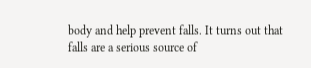body and help prevent falls. It turns out that falls are a serious source of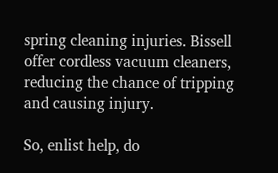spring cleaning injuries. Bissell offer cordless vacuum cleaners, reducing the chance of tripping and causing injury.

So, enlist help, do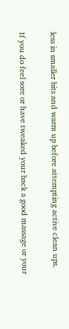less in smaller bits and warm up before attempting active clean ups.

If you do feel sore or have tweaked your back a good massage or your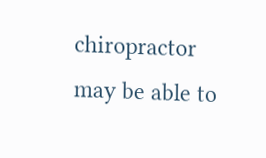chiropractor may be able to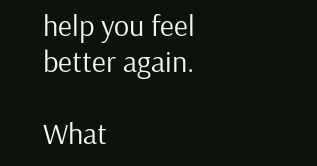help you feel better again.

What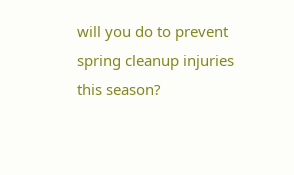will you do to prevent spring cleanup injuries this season?